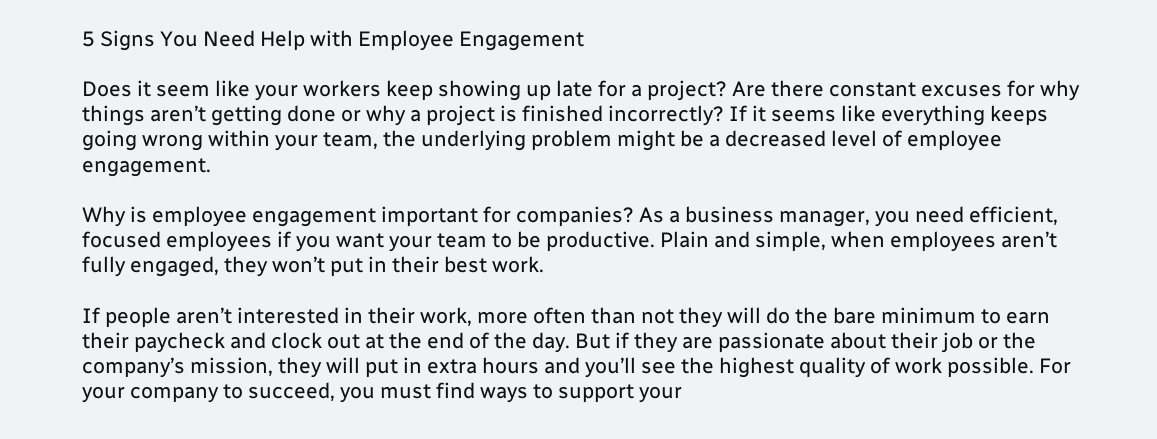5 Signs You Need Help with Employee Engagement

Does it seem like your workers keep showing up late for a project? Are there constant excuses for why things aren’t getting done or why a project is finished incorrectly? If it seems like everything keeps going wrong within your team, the underlying problem might be a decreased level of employee engagement.

Why is employee engagement important for companies? As a business manager, you need efficient, focused employees if you want your team to be productive. Plain and simple, when employees aren’t fully engaged, they won’t put in their best work.

If people aren’t interested in their work, more often than not they will do the bare minimum to earn their paycheck and clock out at the end of the day. But if they are passionate about their job or the company’s mission, they will put in extra hours and you’ll see the highest quality of work possible. For your company to succeed, you must find ways to support your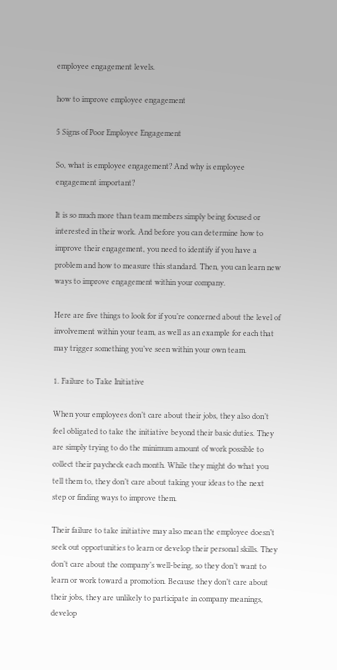employee engagement levels.

how to improve employee engagement

5 Signs of Poor Employee Engagement

So, what is employee engagement? And why is employee engagement important?

It is so much more than team members simply being focused or interested in their work. And before you can determine how to improve their engagement, you need to identify if you have a problem and how to measure this standard. Then, you can learn new ways to improve engagement within your company.

Here are five things to look for if you’re concerned about the level of involvement within your team, as well as an example for each that may trigger something you’ve seen within your own team.

1. Failure to Take Initiative

When your employees don’t care about their jobs, they also don’t feel obligated to take the initiative beyond their basic duties. They are simply trying to do the minimum amount of work possible to collect their paycheck each month. While they might do what you tell them to, they don’t care about taking your ideas to the next step or finding ways to improve them.

Their failure to take initiative may also mean the employee doesn’t seek out opportunities to learn or develop their personal skills. They don’t care about the company’s well-being, so they don’t want to learn or work toward a promotion. Because they don’t care about their jobs, they are unlikely to participate in company meanings, develop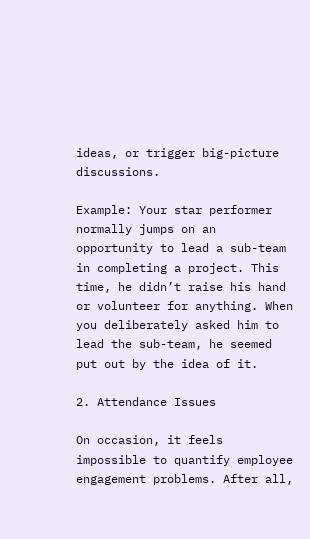ideas, or trigger big-picture discussions.

Example: Your star performer normally jumps on an opportunity to lead a sub-team in completing a project. This time, he didn’t raise his hand or volunteer for anything. When you deliberately asked him to lead the sub-team, he seemed put out by the idea of it.

2. Attendance Issues

On occasion, it feels impossible to quantify employee engagement problems. After all,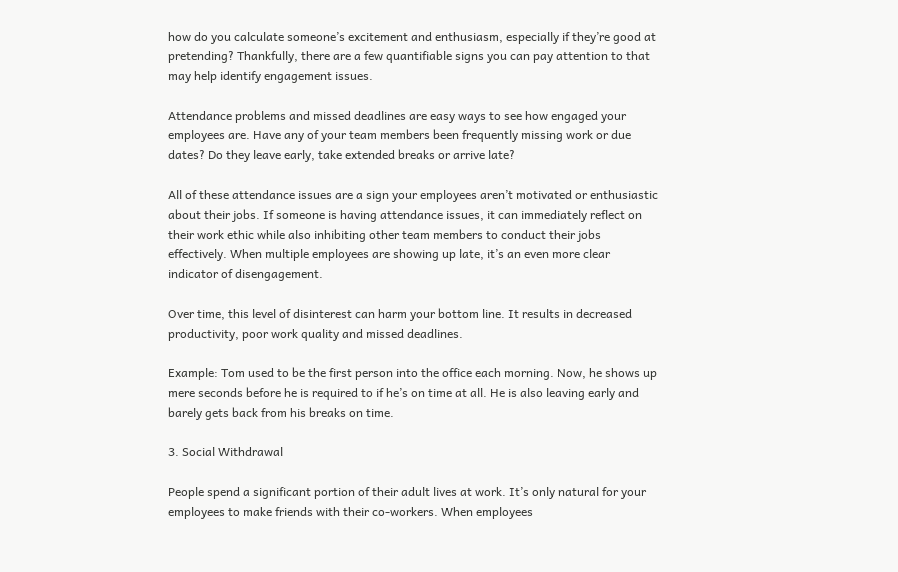how do you calculate someone’s excitement and enthusiasm, especially if they’re good at pretending? Thankfully, there are a few quantifiable signs you can pay attention to that may help identify engagement issues.

Attendance problems and missed deadlines are easy ways to see how engaged your employees are. Have any of your team members been frequently missing work or due dates? Do they leave early, take extended breaks or arrive late?

All of these attendance issues are a sign your employees aren’t motivated or enthusiastic about their jobs. If someone is having attendance issues, it can immediately reflect on their work ethic while also inhibiting other team members to conduct their jobs effectively. When multiple employees are showing up late, it’s an even more clear indicator of disengagement.

Over time, this level of disinterest can harm your bottom line. It results in decreased productivity, poor work quality and missed deadlines.

Example: Tom used to be the first person into the office each morning. Now, he shows up mere seconds before he is required to if he’s on time at all. He is also leaving early and barely gets back from his breaks on time.

3. Social Withdrawal

People spend a significant portion of their adult lives at work. It’s only natural for your employees to make friends with their co-workers. When employees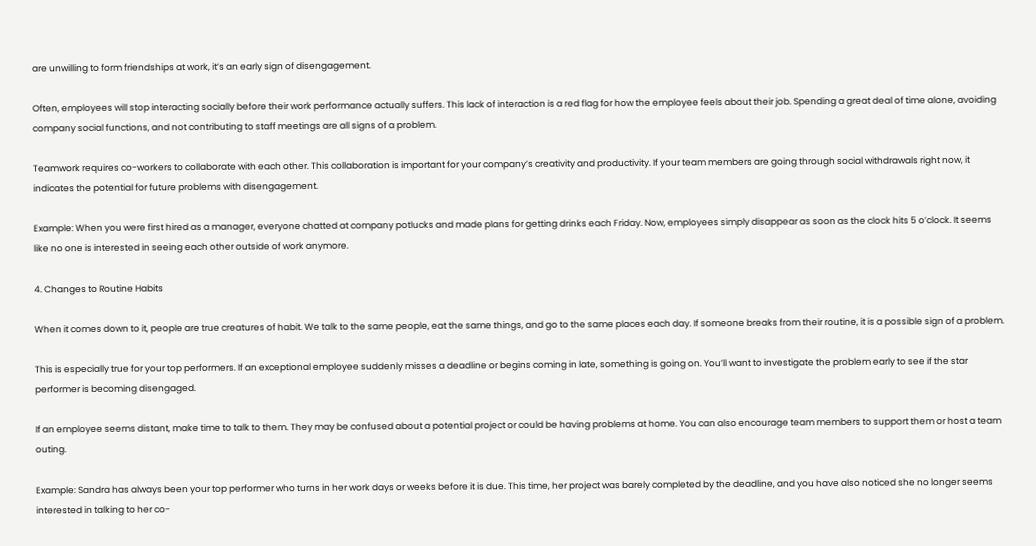are unwilling to form friendships at work, it’s an early sign of disengagement.

Often, employees will stop interacting socially before their work performance actually suffers. This lack of interaction is a red flag for how the employee feels about their job. Spending a great deal of time alone, avoiding company social functions, and not contributing to staff meetings are all signs of a problem.

Teamwork requires co-workers to collaborate with each other. This collaboration is important for your company’s creativity and productivity. If your team members are going through social withdrawals right now, it indicates the potential for future problems with disengagement.

Example: When you were first hired as a manager, everyone chatted at company potlucks and made plans for getting drinks each Friday. Now, employees simply disappear as soon as the clock hits 5 o’clock. It seems like no one is interested in seeing each other outside of work anymore.

4. Changes to Routine Habits

When it comes down to it, people are true creatures of habit. We talk to the same people, eat the same things, and go to the same places each day. If someone breaks from their routine, it is a possible sign of a problem.

This is especially true for your top performers. If an exceptional employee suddenly misses a deadline or begins coming in late, something is going on. You’ll want to investigate the problem early to see if the star performer is becoming disengaged.

If an employee seems distant, make time to talk to them. They may be confused about a potential project or could be having problems at home. You can also encourage team members to support them or host a team outing.

Example: Sandra has always been your top performer who turns in her work days or weeks before it is due. This time, her project was barely completed by the deadline, and you have also noticed she no longer seems interested in talking to her co-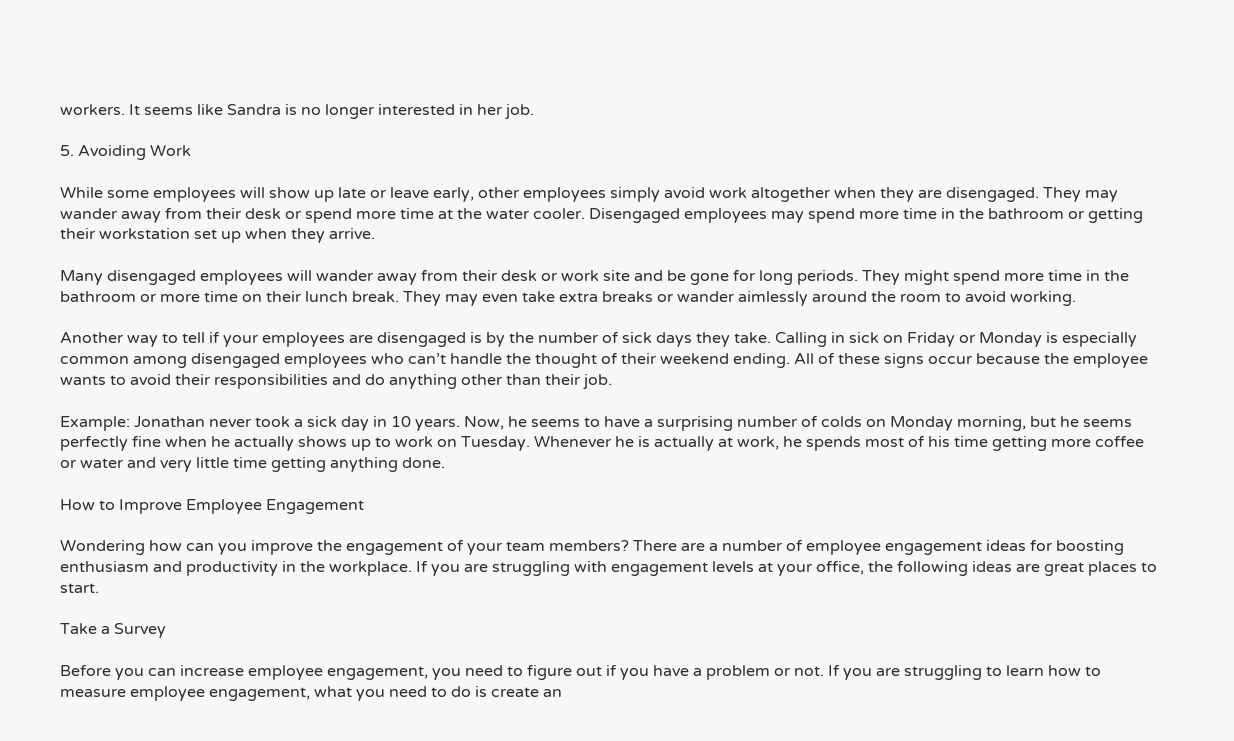workers. It seems like Sandra is no longer interested in her job.

5. Avoiding Work

While some employees will show up late or leave early, other employees simply avoid work altogether when they are disengaged. They may wander away from their desk or spend more time at the water cooler. Disengaged employees may spend more time in the bathroom or getting their workstation set up when they arrive.

Many disengaged employees will wander away from their desk or work site and be gone for long periods. They might spend more time in the bathroom or more time on their lunch break. They may even take extra breaks or wander aimlessly around the room to avoid working.

Another way to tell if your employees are disengaged is by the number of sick days they take. Calling in sick on Friday or Monday is especially common among disengaged employees who can’t handle the thought of their weekend ending. All of these signs occur because the employee wants to avoid their responsibilities and do anything other than their job.

Example: Jonathan never took a sick day in 10 years. Now, he seems to have a surprising number of colds on Monday morning, but he seems perfectly fine when he actually shows up to work on Tuesday. Whenever he is actually at work, he spends most of his time getting more coffee or water and very little time getting anything done.

How to Improve Employee Engagement

Wondering how can you improve the engagement of your team members? There are a number of employee engagement ideas for boosting enthusiasm and productivity in the workplace. If you are struggling with engagement levels at your office, the following ideas are great places to start.

Take a Survey

Before you can increase employee engagement, you need to figure out if you have a problem or not. If you are struggling to learn how to measure employee engagement, what you need to do is create an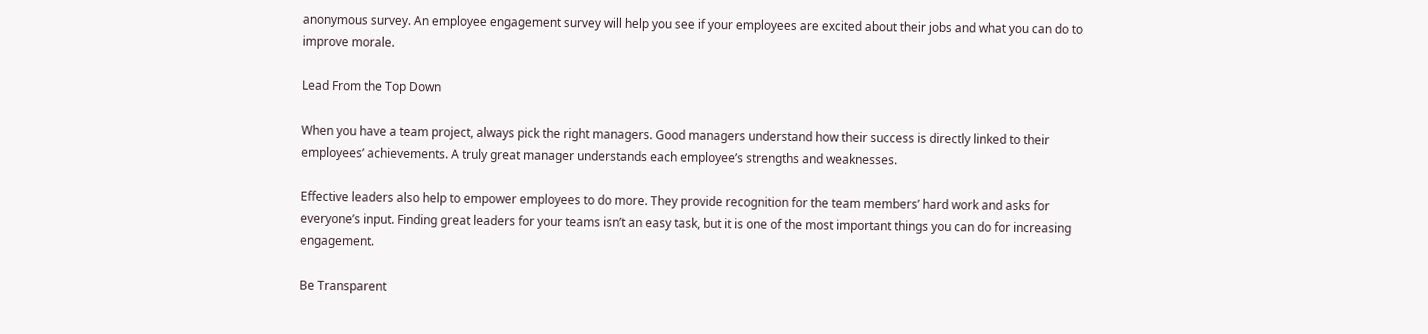anonymous survey. An employee engagement survey will help you see if your employees are excited about their jobs and what you can do to improve morale.

Lead From the Top Down

When you have a team project, always pick the right managers. Good managers understand how their success is directly linked to their employees’ achievements. A truly great manager understands each employee’s strengths and weaknesses.

Effective leaders also help to empower employees to do more. They provide recognition for the team members’ hard work and asks for everyone’s input. Finding great leaders for your teams isn’t an easy task, but it is one of the most important things you can do for increasing engagement.

Be Transparent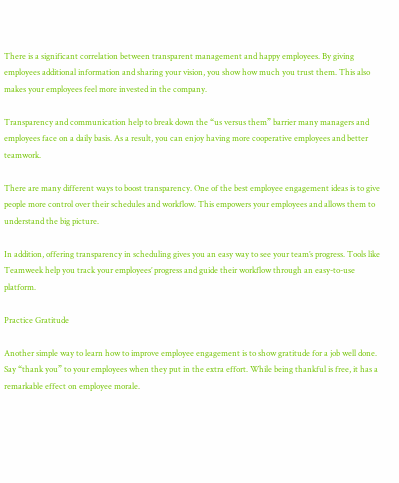There is a significant correlation between transparent management and happy employees. By giving employees additional information and sharing your vision, you show how much you trust them. This also makes your employees feel more invested in the company.

Transparency and communication help to break down the “us versus them” barrier many managers and employees face on a daily basis. As a result, you can enjoy having more cooperative employees and better teamwork.

There are many different ways to boost transparency. One of the best employee engagement ideas is to give people more control over their schedules and workflow. This empowers your employees and allows them to understand the big picture.

In addition, offering transparency in scheduling gives you an easy way to see your team’s progress. Tools like Teamweek help you track your employees’ progress and guide their workflow through an easy-to-use platform.

Practice Gratitude

Another simple way to learn how to improve employee engagement is to show gratitude for a job well done. Say “thank you” to your employees when they put in the extra effort. While being thankful is free, it has a remarkable effect on employee morale.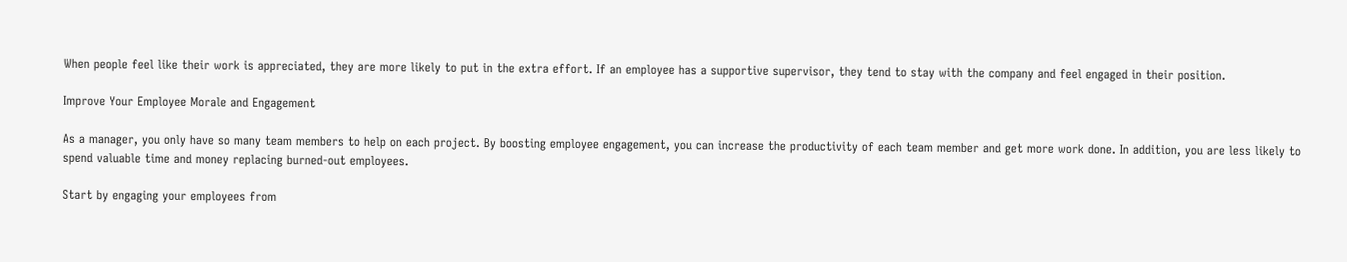When people feel like their work is appreciated, they are more likely to put in the extra effort. If an employee has a supportive supervisor, they tend to stay with the company and feel engaged in their position.

Improve Your Employee Morale and Engagement

As a manager, you only have so many team members to help on each project. By boosting employee engagement, you can increase the productivity of each team member and get more work done. In addition, you are less likely to spend valuable time and money replacing burned-out employees.

Start by engaging your employees from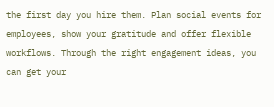the first day you hire them. Plan social events for employees, show your gratitude and offer flexible workflows. Through the right engagement ideas, you can get your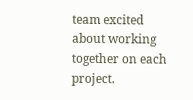team excited about working together on each project.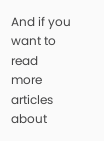And if you want to read more articles about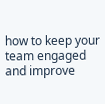how to keep your team engaged and improve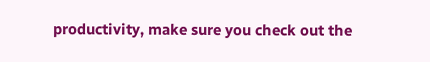productivity, make sure you check out the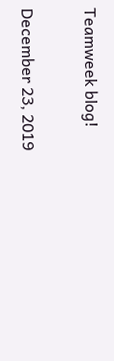Teamweek blog!

December 23, 2019